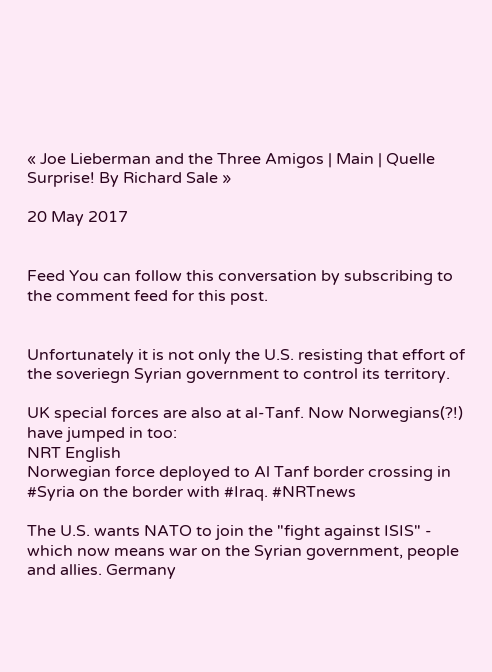« Joe Lieberman and the Three Amigos | Main | Quelle Surprise! By Richard Sale »

20 May 2017


Feed You can follow this conversation by subscribing to the comment feed for this post.


Unfortunately it is not only the U.S. resisting that effort of the soveriegn Syrian government to control its territory.

UK special forces are also at al-Tanf. Now Norwegians(?!) have jumped in too:
NRT English
Norwegian force deployed to Al Tanf border crossing in #Syria on the border with #Iraq. #NRTnews

The U.S. wants NATO to join the "fight against ISIS" - which now means war on the Syrian government, people and allies. Germany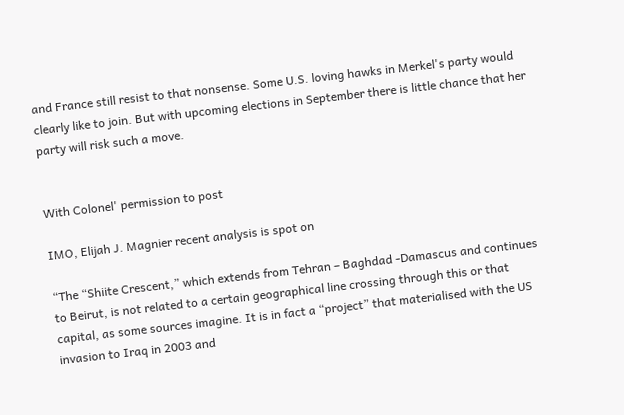and France still resist to that nonsense. Some U.S. loving hawks in Merkel's party would clearly like to join. But with upcoming elections in September there is little chance that her party will risk such a move.


With Colonel' permission to post

IMO, Elijah J. Magnier recent analysis is spot on

“The “Shiite Crescent,” which extends from Tehran – Baghdad -Damascus and continues to Beirut, is not related to a certain geographical line crossing through this or that capital, as some sources imagine. It is in fact a “project” that materialised with the US invasion to Iraq in 2003 and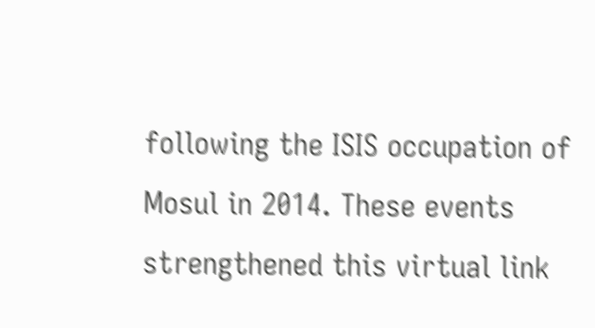following the ISIS occupation of Mosul in 2014. These events strengthened this virtual link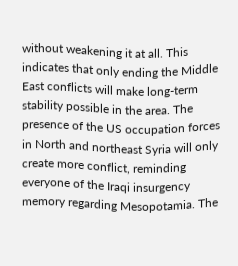without weakening it at all. This indicates that only ending the Middle East conflicts will make long-term stability possible in the area. The presence of the US occupation forces in North and northeast Syria will only create more conflict, reminding everyone of the Iraqi insurgency memory regarding Mesopotamia. The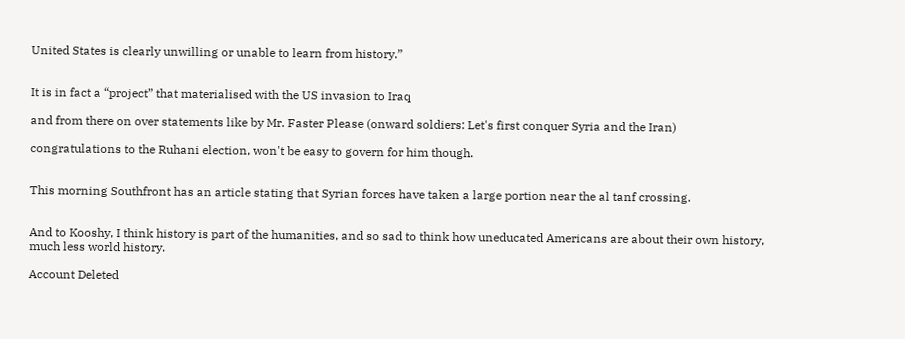United States is clearly unwilling or unable to learn from history.”


It is in fact a “project” that materialised with the US invasion to Iraq

and from there on over statements like by Mr. Faster Please (onward soldiers: Let's first conquer Syria and the Iran)

congratulations to the Ruhani election, won't be easy to govern for him though.


This morning Southfront has an article stating that Syrian forces have taken a large portion near the al tanf crossing.


And to Kooshy, I think history is part of the humanities, and so sad to think how uneducated Americans are about their own history, much less world history.

Account Deleted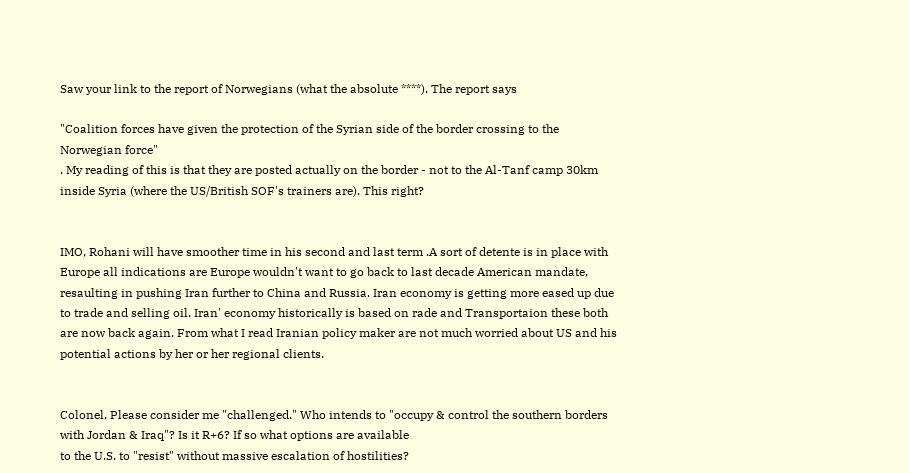Saw your link to the report of Norwegians (what the absolute ****). The report says

"Coalition forces have given the protection of the Syrian side of the border crossing to the Norwegian force"
. My reading of this is that they are posted actually on the border - not to the Al-Tanf camp 30km inside Syria (where the US/British SOF's trainers are). This right?


IMO, Rohani will have smoother time in his second and last term .A sort of detente is in place with Europe all indications are Europe wouldn't want to go back to last decade American mandate, resaulting in pushing Iran further to China and Russia. Iran economy is getting more eased up due to trade and selling oil. Iran' economy historically is based on rade and Transportaion these both are now back again. From what I read Iranian policy maker are not much worried about US and his potential actions by her or her regional clients.


Colonel, Please consider me "challenged." Who intends to "occupy & control the southern borders with Jordan & Iraq"? Is it R+6? If so what options are available
to the U.S. to "resist" without massive escalation of hostilities?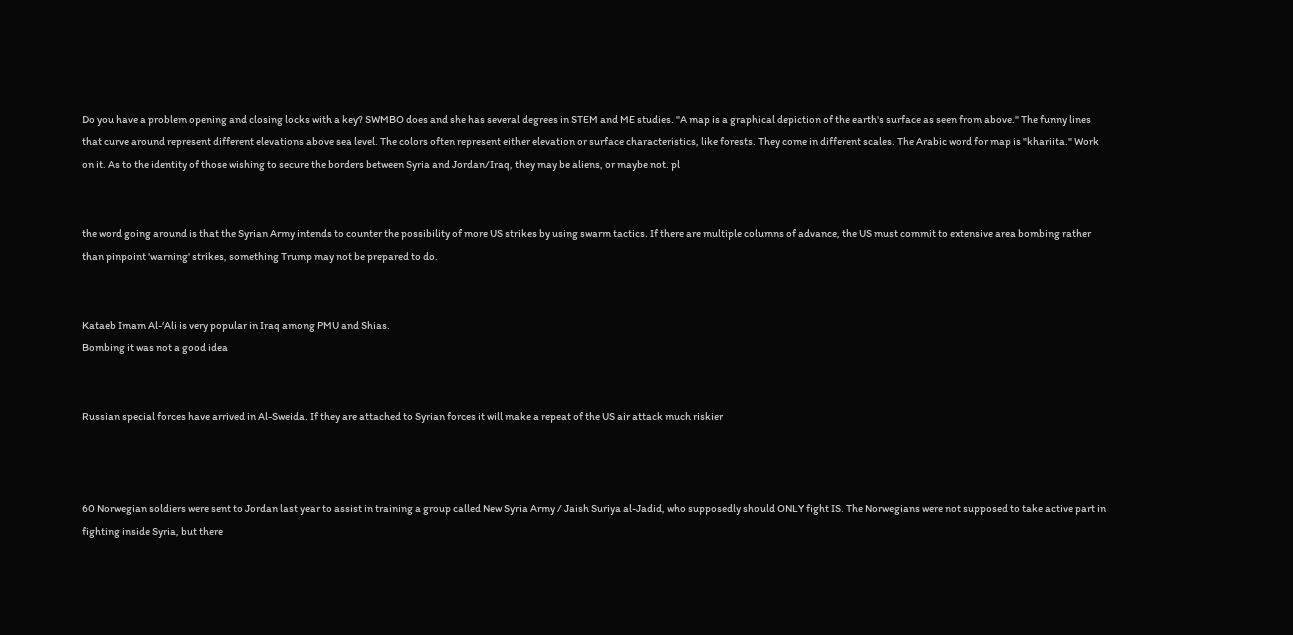Do you have a problem opening and closing locks with a key? SWMBO does and she has several degrees in STEM and ME studies. "A map is a graphical depiction of the earth's surface as seen from above." The funny lines that curve around represent different elevations above sea level. The colors often represent either elevation or surface characteristics, like forests. They come in different scales. The Arabic word for map is "khariita." Work on it. As to the identity of those wishing to secure the borders between Syria and Jordan/Iraq, they may be aliens, or maybe not. pl


the word going around is that the Syrian Army intends to counter the possibility of more US strikes by using swarm tactics. If there are multiple columns of advance, the US must commit to extensive area bombing rather than pinpoint 'warning' strikes, something Trump may not be prepared to do.


Kataeb Imam Al-‘Ali is very popular in Iraq among PMU and Shias.
Bombing it was not a good idea


Russian special forces have arrived in Al-Sweida. If they are attached to Syrian forces it will make a repeat of the US air attack much riskier



60 Norwegian soldiers were sent to Jordan last year to assist in training a group called New Syria Army / Jaish Suriya al-Jadid, who supposedly should ONLY fight IS. The Norwegians were not supposed to take active part in fighting inside Syria, but there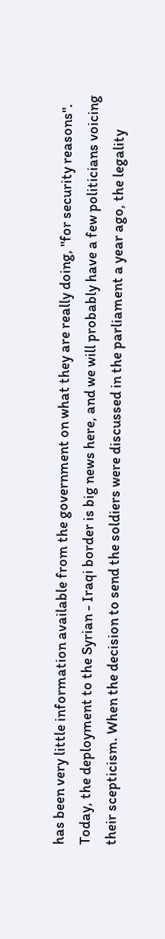has been very little information available from the government on what they are really doing, "for security reasons". Today, the deployment to the Syrian - Iraqi border is big news here, and we will probably have a few politicians voicing their scepticism. When the decision to send the soldiers were discussed in the parliament a year ago, the legality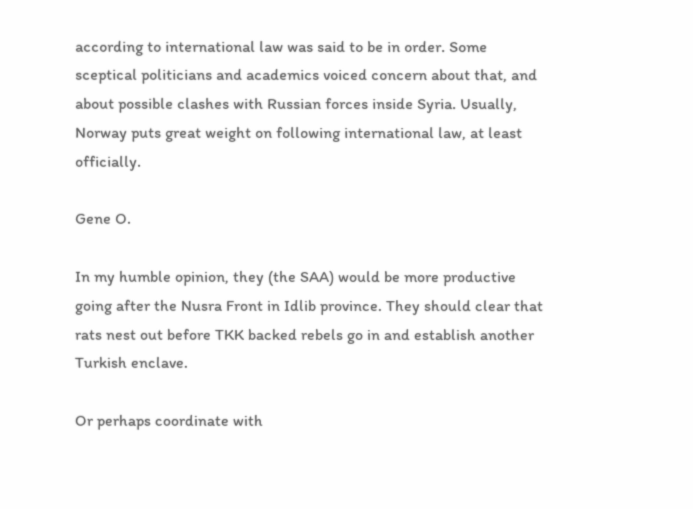according to international law was said to be in order. Some sceptical politicians and academics voiced concern about that, and about possible clashes with Russian forces inside Syria. Usually, Norway puts great weight on following international law, at least officially.

Gene O.

In my humble opinion, they (the SAA) would be more productive going after the Nusra Front in Idlib province. They should clear that rats nest out before TKK backed rebels go in and establish another Turkish enclave.

Or perhaps coordinate with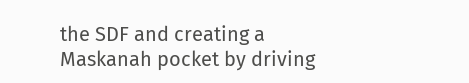the SDF and creating a Maskanah pocket by driving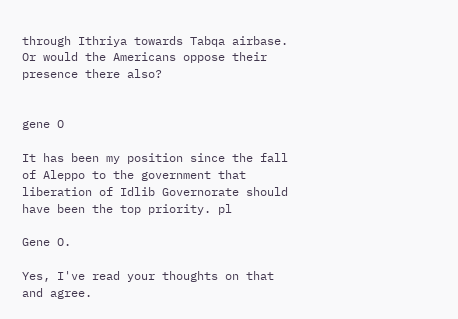through Ithriya towards Tabqa airbase. Or would the Americans oppose their presence there also?


gene O

It has been my position since the fall of Aleppo to the government that liberation of Idlib Governorate should have been the top priority. pl

Gene O.

Yes, I've read your thoughts on that and agree.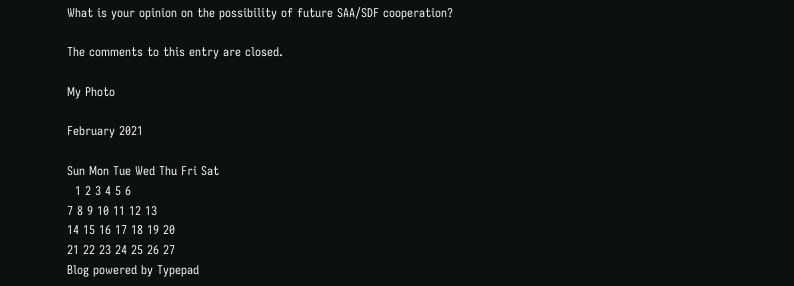What is your opinion on the possibility of future SAA/SDF cooperation?

The comments to this entry are closed.

My Photo

February 2021

Sun Mon Tue Wed Thu Fri Sat
  1 2 3 4 5 6
7 8 9 10 11 12 13
14 15 16 17 18 19 20
21 22 23 24 25 26 27
Blog powered by Typepad